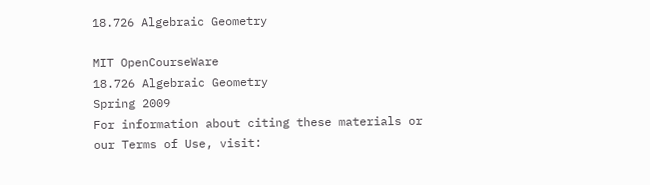18.726 Algebraic Geometry

MIT OpenCourseWare
18.726 Algebraic Geometry
Spring 2009
For information about citing these materials or our Terms of Use, visit: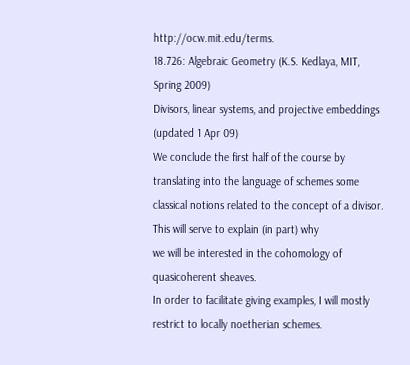http://ocw.mit.edu/terms.
18.726: Algebraic Geometry (K.S. Kedlaya, MIT, Spring 2009)
Divisors, linear systems, and projective embeddings (updated 1 Apr 09)
We conclude the first half of the course by translating into the language of schemes some
classical notions related to the concept of a divisor. This will serve to explain (in part) why
we will be interested in the cohomology of quasicoherent sheaves.
In order to facilitate giving examples, I will mostly restrict to locally noetherian schemes.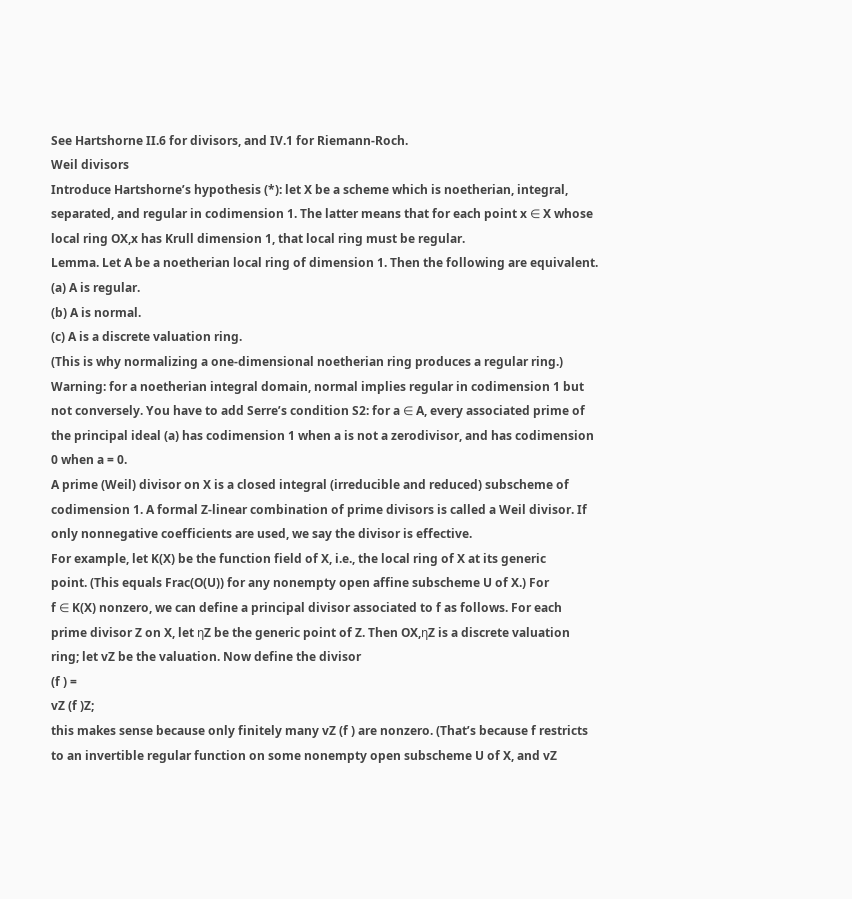See Hartshorne II.6 for divisors, and IV.1 for Riemann-Roch.
Weil divisors
Introduce Hartshorne’s hypothesis (*): let X be a scheme which is noetherian, integral,
separated, and regular in codimension 1. The latter means that for each point x ∈ X whose
local ring OX,x has Krull dimension 1, that local ring must be regular.
Lemma. Let A be a noetherian local ring of dimension 1. Then the following are equivalent.
(a) A is regular.
(b) A is normal.
(c) A is a discrete valuation ring.
(This is why normalizing a one-dimensional noetherian ring produces a regular ring.)
Warning: for a noetherian integral domain, normal implies regular in codimension 1 but
not conversely. You have to add Serre’s condition S2: for a ∈ A, every associated prime of
the principal ideal (a) has codimension 1 when a is not a zerodivisor, and has codimension
0 when a = 0.
A prime (Weil) divisor on X is a closed integral (irreducible and reduced) subscheme of
codimension 1. A formal Z-linear combination of prime divisors is called a Weil divisor. If
only nonnegative coefficients are used, we say the divisor is effective.
For example, let K(X) be the function field of X, i.e., the local ring of X at its generic
point. (This equals Frac(O(U)) for any nonempty open affine subscheme U of X.) For
f ∈ K(X) nonzero, we can define a principal divisor associated to f as follows. For each
prime divisor Z on X, let ηZ be the generic point of Z. Then OX,ηZ is a discrete valuation
ring; let vZ be the valuation. Now define the divisor
(f ) =
vZ (f )Z;
this makes sense because only finitely many vZ (f ) are nonzero. (That’s because f restricts
to an invertible regular function on some nonempty open subscheme U of X, and vZ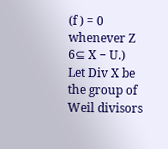(f ) = 0
whenever Z 6⊆ X − U.)
Let Div X be the group of Weil divisors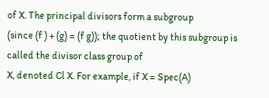of X. The principal divisors form a subgroup
(since (f ) + (g) = (f g)); the quotient by this subgroup is called the divisor class group of
X, denoted Cl X. For example, if X = Spec(A)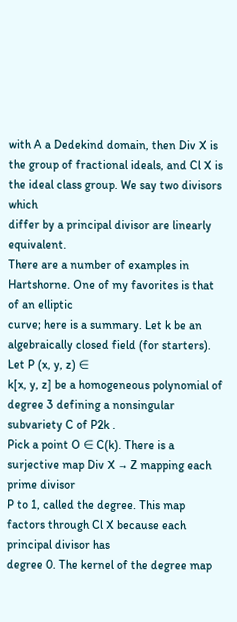with A a Dedekind domain, then Div X is
the group of fractional ideals, and Cl X is the ideal class group. We say two divisors which
differ by a principal divisor are linearly equivalent.
There are a number of examples in Hartshorne. One of my favorites is that of an elliptic
curve; here is a summary. Let k be an algebraically closed field (for starters). Let P (x, y, z) ∈
k[x, y, z] be a homogeneous polynomial of degree 3 defining a nonsingular subvariety C of P2k .
Pick a point O ∈ C(k). There is a surjective map Div X → Z mapping each prime divisor
P to 1, called the degree. This map factors through Cl X because each principal divisor has
degree 0. The kernel of the degree map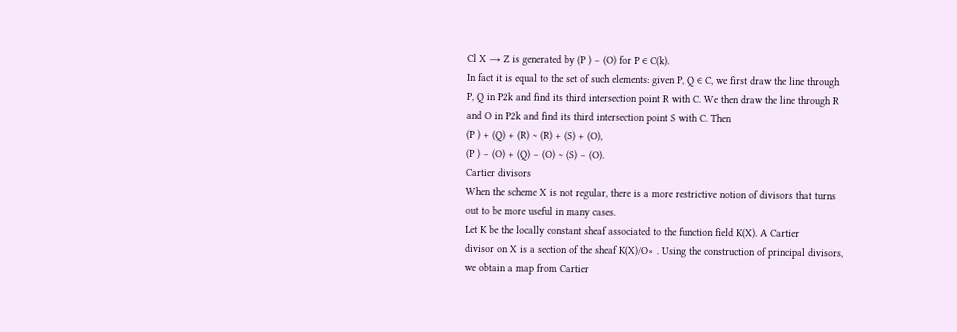Cl X → Z is generated by (P ) − (O) for P ∈ C(k).
In fact it is equal to the set of such elements: given P, Q ∈ C, we first draw the line through
P, Q in P2k and find its third intersection point R with C. We then draw the line through R
and O in P2k and find its third intersection point S with C. Then
(P ) + (Q) + (R) ∼ (R) + (S) + (O),
(P ) − (O) + (Q) − (O) ∼ (S) − (O).
Cartier divisors
When the scheme X is not regular, there is a more restrictive notion of divisors that turns
out to be more useful in many cases.
Let K be the locally constant sheaf associated to the function field K(X). A Cartier
divisor on X is a section of the sheaf K(X)/O× . Using the construction of principal divisors,
we obtain a map from Cartier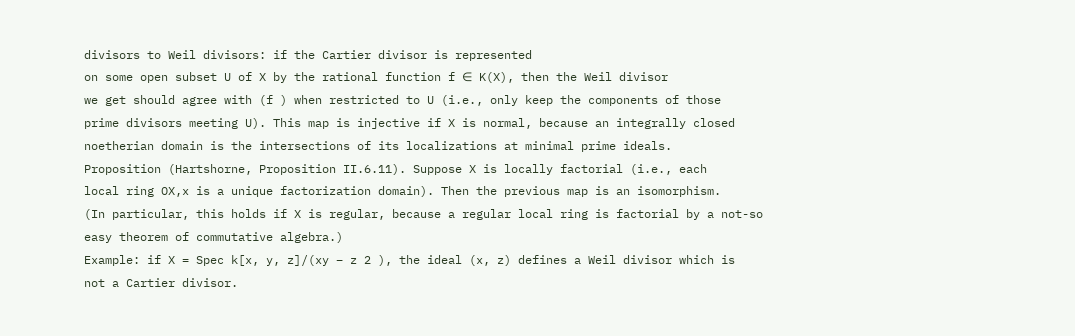divisors to Weil divisors: if the Cartier divisor is represented
on some open subset U of X by the rational function f ∈ K(X), then the Weil divisor
we get should agree with (f ) when restricted to U (i.e., only keep the components of those
prime divisors meeting U). This map is injective if X is normal, because an integrally closed
noetherian domain is the intersections of its localizations at minimal prime ideals.
Proposition (Hartshorne, Proposition II.6.11). Suppose X is locally factorial (i.e., each
local ring OX,x is a unique factorization domain). Then the previous map is an isomorphism.
(In particular, this holds if X is regular, because a regular local ring is factorial by a not-so
easy theorem of commutative algebra.)
Example: if X = Spec k[x, y, z]/(xy − z 2 ), the ideal (x, z) defines a Weil divisor which is
not a Cartier divisor.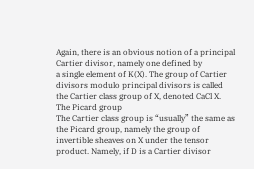Again, there is an obvious notion of a principal Cartier divisor, namely one defined by
a single element of K(X). The group of Cartier divisors modulo principal divisors is called
the Cartier class group of X, denoted CaCl X.
The Picard group
The Cartier class group is “usually” the same as the Picard group, namely the group of
invertible sheaves on X under the tensor product. Namely, if D is a Cartier divisor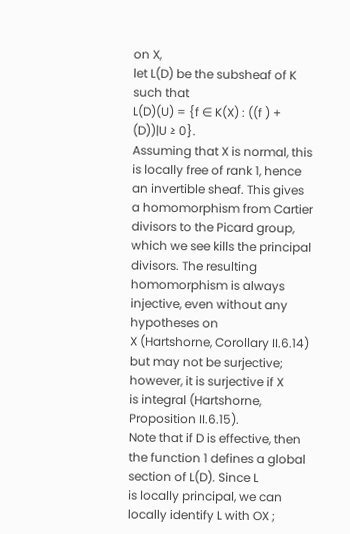on X,
let L(D) be the subsheaf of K such that
L(D)(U) = {f ∈ K(X) : ((f ) + (D))|U ≥ 0}.
Assuming that X is normal, this is locally free of rank 1, hence an invertible sheaf. This gives
a homomorphism from Cartier divisors to the Picard group, which we see kills the principal
divisors. The resulting homomorphism is always injective, even without any hypotheses on
X (Hartshorne, Corollary II.6.14) but may not be surjective; however, it is surjective if X
is integral (Hartshorne, Proposition II.6.15).
Note that if D is effective, then the function 1 defines a global section of L(D). Since L
is locally principal, we can locally identify L with OX ;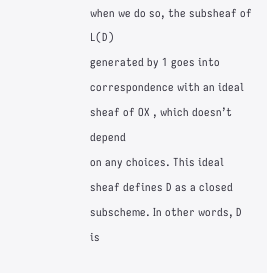when we do so, the subsheaf of L(D)
generated by 1 goes into correspondence with an ideal sheaf of OX , which doesn’t depend
on any choices. This ideal sheaf defines D as a closed subscheme. In other words, D is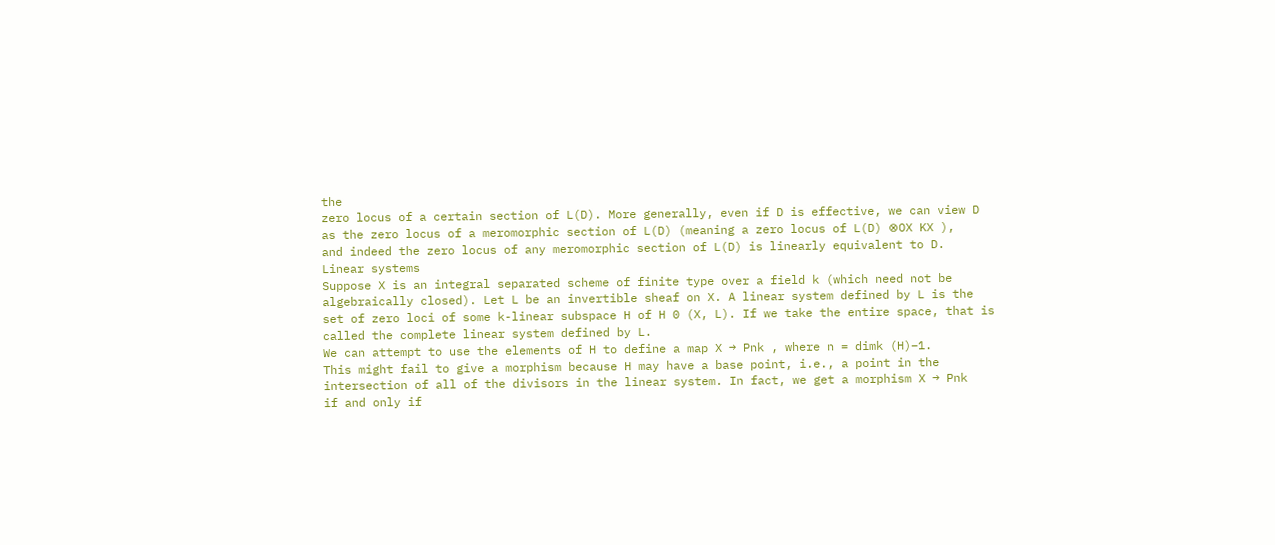the
zero locus of a certain section of L(D). More generally, even if D is effective, we can view D
as the zero locus of a meromorphic section of L(D) (meaning a zero locus of L(D) ⊗OX KX ),
and indeed the zero locus of any meromorphic section of L(D) is linearly equivalent to D.
Linear systems
Suppose X is an integral separated scheme of finite type over a field k (which need not be
algebraically closed). Let L be an invertible sheaf on X. A linear system defined by L is the
set of zero loci of some k-linear subspace H of H 0 (X, L). If we take the entire space, that is
called the complete linear system defined by L.
We can attempt to use the elements of H to define a map X → Pnk , where n = dimk (H)−1.
This might fail to give a morphism because H may have a base point, i.e., a point in the
intersection of all of the divisors in the linear system. In fact, we get a morphism X → Pnk
if and only if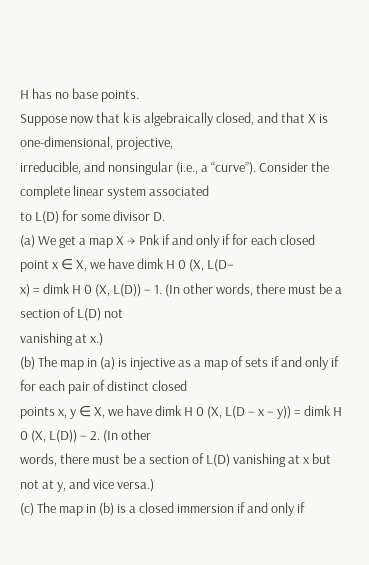H has no base points.
Suppose now that k is algebraically closed, and that X is one-dimensional, projective,
irreducible, and nonsingular (i.e., a “curve”). Consider the complete linear system associated
to L(D) for some divisor D.
(a) We get a map X → Pnk if and only if for each closed point x ∈ X, we have dimk H 0 (X, L(D−
x) = dimk H 0 (X, L(D)) − 1. (In other words, there must be a section of L(D) not
vanishing at x.)
(b) The map in (a) is injective as a map of sets if and only if for each pair of distinct closed
points x, y ∈ X, we have dimk H 0 (X, L(D − x − y)) = dimk H 0 (X, L(D)) − 2. (In other
words, there must be a section of L(D) vanishing at x but not at y, and vice versa.)
(c) The map in (b) is a closed immersion if and only if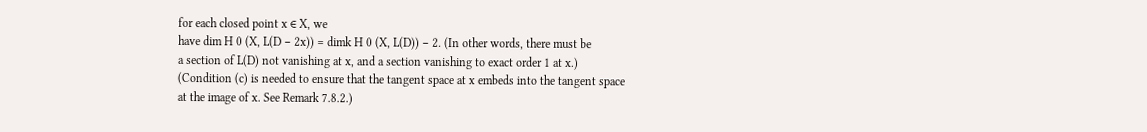for each closed point x ∈ X, we
have dim H 0 (X, L(D − 2x)) = dimk H 0 (X, L(D)) − 2. (In other words, there must be
a section of L(D) not vanishing at x, and a section vanishing to exact order 1 at x.)
(Condition (c) is needed to ensure that the tangent space at x embeds into the tangent space
at the image of x. See Remark 7.8.2.)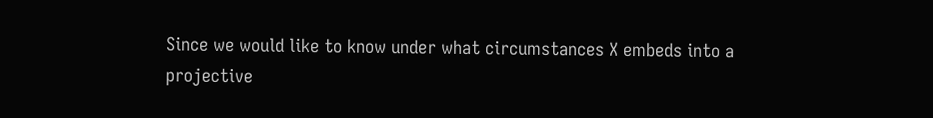Since we would like to know under what circumstances X embeds into a projective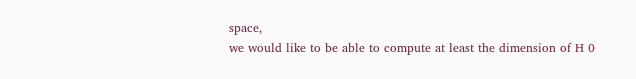space,
we would like to be able to compute at least the dimension of H 0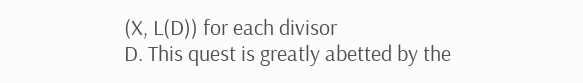(X, L(D)) for each divisor
D. This quest is greatly abetted by the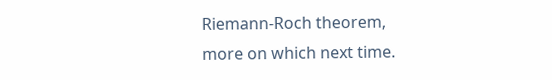Riemann-Roch theorem, more on which next time.